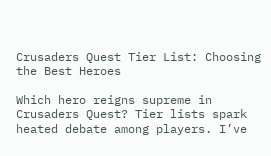Crusaders Quest Tier List: Choosing the Best Heroes

Which hero reigns supreme in Crusaders Quest? Tier lists spark heated debate among players. I’ve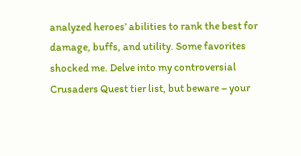analyzed heroes’ abilities to rank the best for damage, buffs, and utility. Some favorites shocked me. Delve into my controversial Crusaders Quest tier list, but beware – your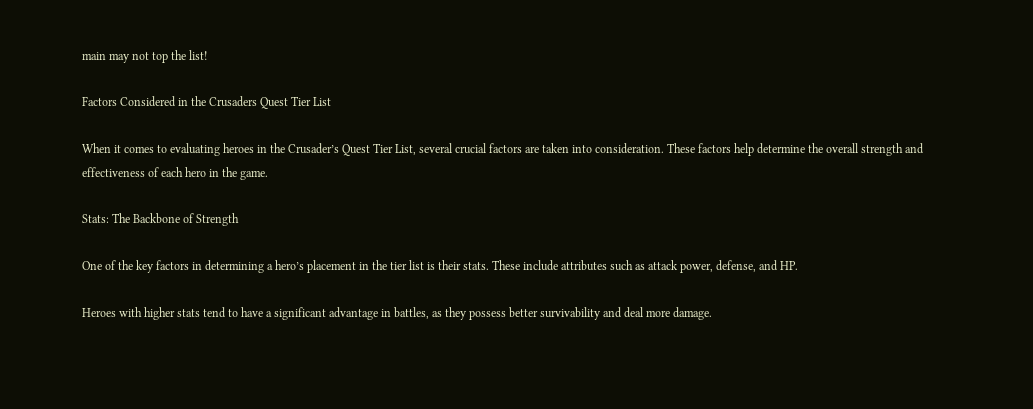main may not top the list!

Factors Considered in the Crusaders Quest Tier List

When it comes to evaluating heroes in the Crusader’s Quest Tier List, several crucial factors are taken into consideration. These factors help determine the overall strength and effectiveness of each hero in the game.

Stats: The Backbone of Strength

One of the key factors in determining a hero’s placement in the tier list is their stats. These include attributes such as attack power, defense, and HP.

Heroes with higher stats tend to have a significant advantage in battles, as they possess better survivability and deal more damage.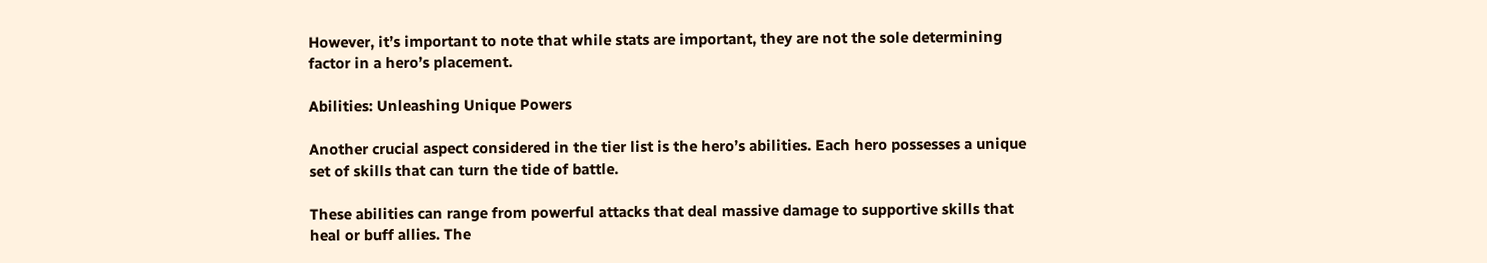However, it’s important to note that while stats are important, they are not the sole determining factor in a hero’s placement.

Abilities: Unleashing Unique Powers

Another crucial aspect considered in the tier list is the hero’s abilities. Each hero possesses a unique set of skills that can turn the tide of battle.

These abilities can range from powerful attacks that deal massive damage to supportive skills that heal or buff allies. The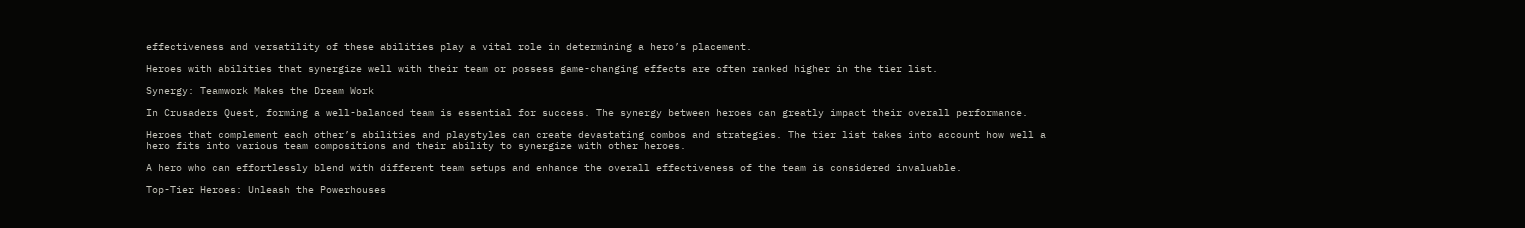effectiveness and versatility of these abilities play a vital role in determining a hero’s placement.

Heroes with abilities that synergize well with their team or possess game-changing effects are often ranked higher in the tier list.

Synergy: Teamwork Makes the Dream Work

In Crusaders Quest, forming a well-balanced team is essential for success. The synergy between heroes can greatly impact their overall performance.

Heroes that complement each other’s abilities and playstyles can create devastating combos and strategies. The tier list takes into account how well a hero fits into various team compositions and their ability to synergize with other heroes.

A hero who can effortlessly blend with different team setups and enhance the overall effectiveness of the team is considered invaluable.

Top-Tier Heroes: Unleash the Powerhouses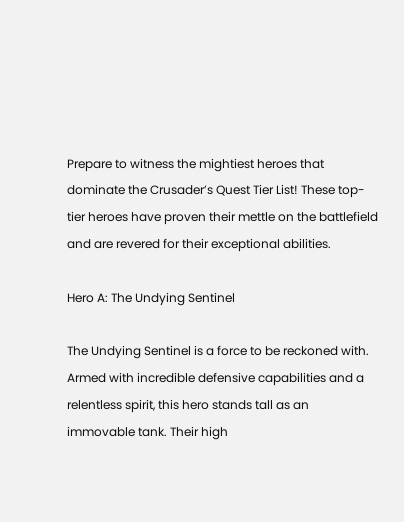Prepare to witness the mightiest heroes that dominate the Crusader’s Quest Tier List! These top-tier heroes have proven their mettle on the battlefield and are revered for their exceptional abilities.

Hero A: The Undying Sentinel

The Undying Sentinel is a force to be reckoned with. Armed with incredible defensive capabilities and a relentless spirit, this hero stands tall as an immovable tank. Their high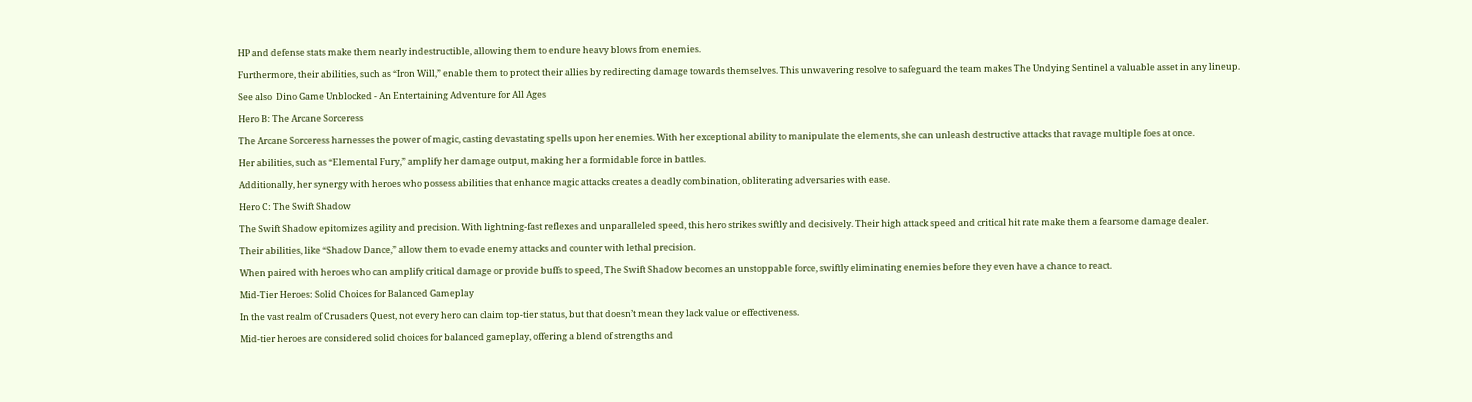HP and defense stats make them nearly indestructible, allowing them to endure heavy blows from enemies.

Furthermore, their abilities, such as “Iron Will,” enable them to protect their allies by redirecting damage towards themselves. This unwavering resolve to safeguard the team makes The Undying Sentinel a valuable asset in any lineup.

See also  Dino Game Unblocked - An Entertaining Adventure for All Ages

Hero B: The Arcane Sorceress

The Arcane Sorceress harnesses the power of magic, casting devastating spells upon her enemies. With her exceptional ability to manipulate the elements, she can unleash destructive attacks that ravage multiple foes at once.

Her abilities, such as “Elemental Fury,” amplify her damage output, making her a formidable force in battles.

Additionally, her synergy with heroes who possess abilities that enhance magic attacks creates a deadly combination, obliterating adversaries with ease.

Hero C: The Swift Shadow

The Swift Shadow epitomizes agility and precision. With lightning-fast reflexes and unparalleled speed, this hero strikes swiftly and decisively. Their high attack speed and critical hit rate make them a fearsome damage dealer.

Their abilities, like “Shadow Dance,” allow them to evade enemy attacks and counter with lethal precision.

When paired with heroes who can amplify critical damage or provide buffs to speed, The Swift Shadow becomes an unstoppable force, swiftly eliminating enemies before they even have a chance to react.

Mid-Tier Heroes: Solid Choices for Balanced Gameplay

In the vast realm of Crusaders Quest, not every hero can claim top-tier status, but that doesn’t mean they lack value or effectiveness.

Mid-tier heroes are considered solid choices for balanced gameplay, offering a blend of strengths and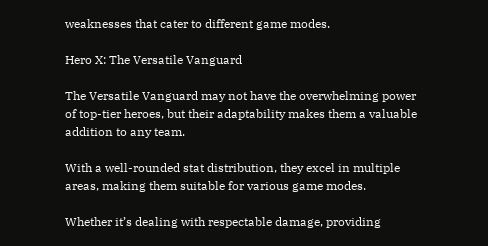weaknesses that cater to different game modes.

Hero X: The Versatile Vanguard

The Versatile Vanguard may not have the overwhelming power of top-tier heroes, but their adaptability makes them a valuable addition to any team.

With a well-rounded stat distribution, they excel in multiple areas, making them suitable for various game modes.

Whether it’s dealing with respectable damage, providing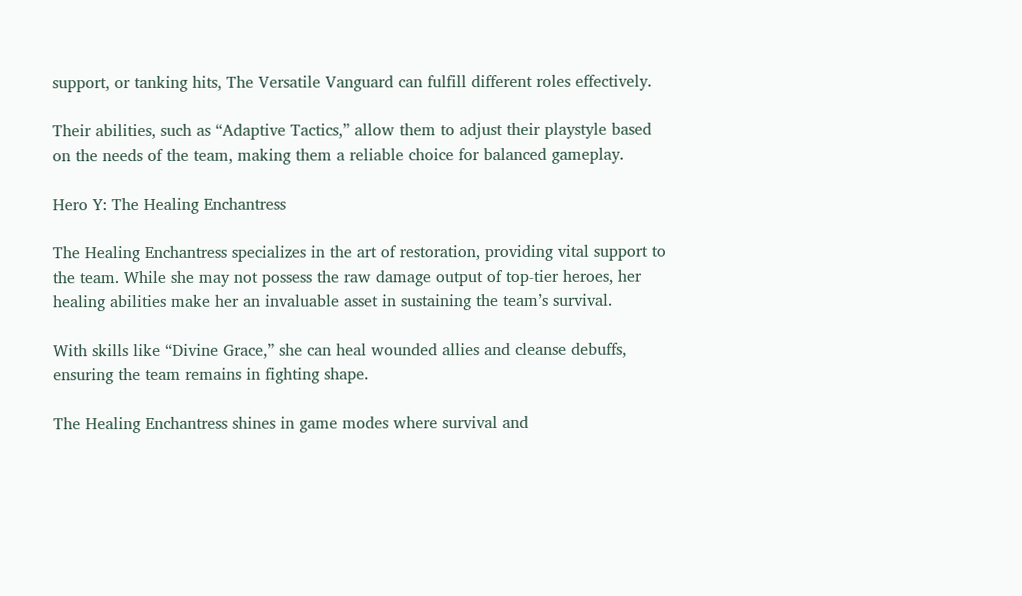support, or tanking hits, The Versatile Vanguard can fulfill different roles effectively.

Their abilities, such as “Adaptive Tactics,” allow them to adjust their playstyle based on the needs of the team, making them a reliable choice for balanced gameplay.

Hero Y: The Healing Enchantress

The Healing Enchantress specializes in the art of restoration, providing vital support to the team. While she may not possess the raw damage output of top-tier heroes, her healing abilities make her an invaluable asset in sustaining the team’s survival.

With skills like “Divine Grace,” she can heal wounded allies and cleanse debuffs, ensuring the team remains in fighting shape.

The Healing Enchantress shines in game modes where survival and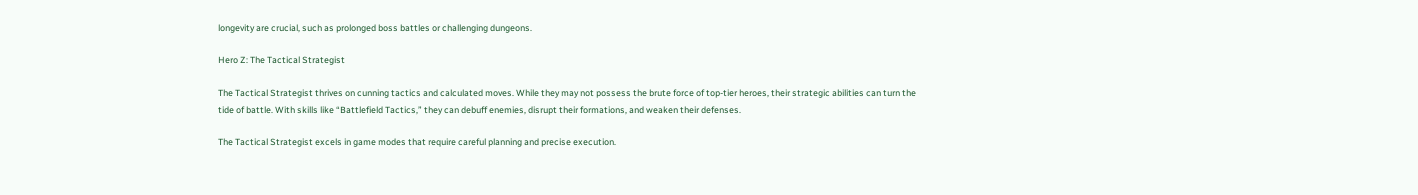longevity are crucial, such as prolonged boss battles or challenging dungeons.

Hero Z: The Tactical Strategist

The Tactical Strategist thrives on cunning tactics and calculated moves. While they may not possess the brute force of top-tier heroes, their strategic abilities can turn the tide of battle. With skills like “Battlefield Tactics,” they can debuff enemies, disrupt their formations, and weaken their defenses.

The Tactical Strategist excels in game modes that require careful planning and precise execution.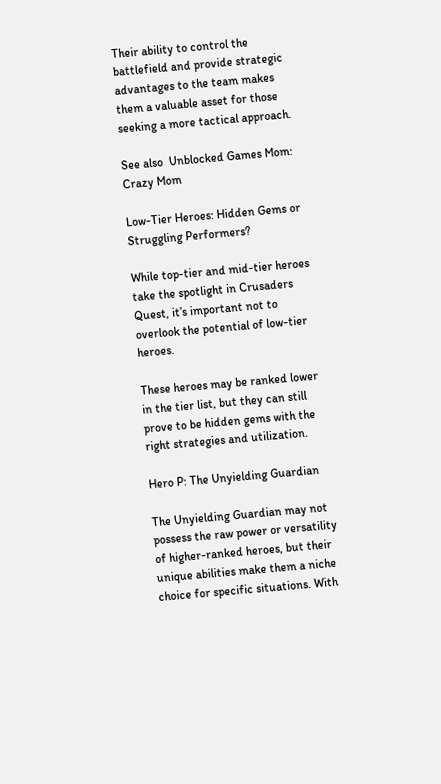Their ability to control the battlefield and provide strategic advantages to the team makes them a valuable asset for those seeking a more tactical approach.

See also  Unblocked Games Mom: Crazy Mom

Low-Tier Heroes: Hidden Gems or Struggling Performers?

While top-tier and mid-tier heroes take the spotlight in Crusaders Quest, it’s important not to overlook the potential of low-tier heroes.

These heroes may be ranked lower in the tier list, but they can still prove to be hidden gems with the right strategies and utilization.

Hero P: The Unyielding Guardian

The Unyielding Guardian may not possess the raw power or versatility of higher-ranked heroes, but their unique abilities make them a niche choice for specific situations. With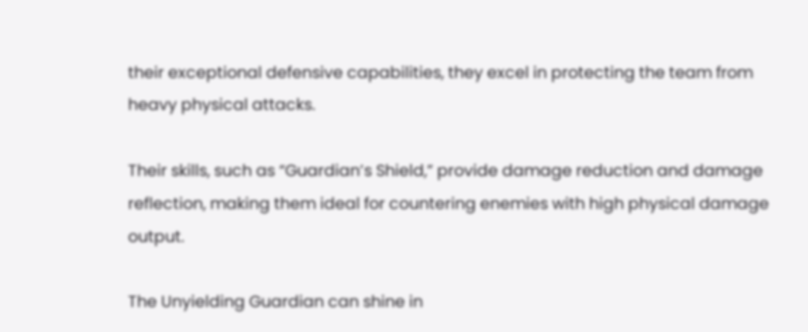their exceptional defensive capabilities, they excel in protecting the team from heavy physical attacks.

Their skills, such as “Guardian’s Shield,” provide damage reduction and damage reflection, making them ideal for countering enemies with high physical damage output.

The Unyielding Guardian can shine in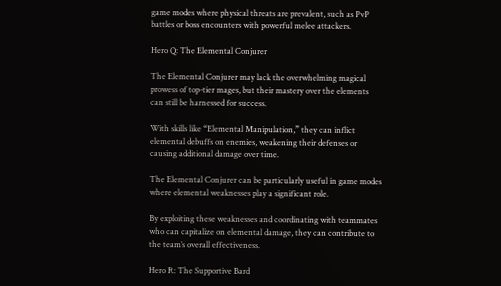game modes where physical threats are prevalent, such as PvP battles or boss encounters with powerful melee attackers.

Hero Q: The Elemental Conjurer

The Elemental Conjurer may lack the overwhelming magical prowess of top-tier mages, but their mastery over the elements can still be harnessed for success.

With skills like “Elemental Manipulation,” they can inflict elemental debuffs on enemies, weakening their defenses or causing additional damage over time.

The Elemental Conjurer can be particularly useful in game modes where elemental weaknesses play a significant role.

By exploiting these weaknesses and coordinating with teammates who can capitalize on elemental damage, they can contribute to the team’s overall effectiveness.

Hero R: The Supportive Bard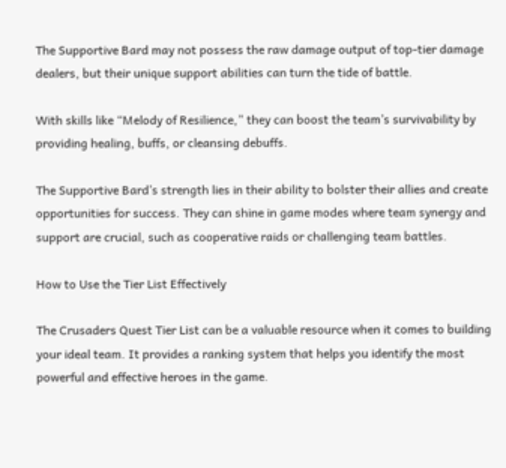The Supportive Bard may not possess the raw damage output of top-tier damage dealers, but their unique support abilities can turn the tide of battle.

With skills like “Melody of Resilience,” they can boost the team’s survivability by providing healing, buffs, or cleansing debuffs.

The Supportive Bard’s strength lies in their ability to bolster their allies and create opportunities for success. They can shine in game modes where team synergy and support are crucial, such as cooperative raids or challenging team battles.

How to Use the Tier List Effectively

The Crusaders Quest Tier List can be a valuable resource when it comes to building your ideal team. It provides a ranking system that helps you identify the most powerful and effective heroes in the game.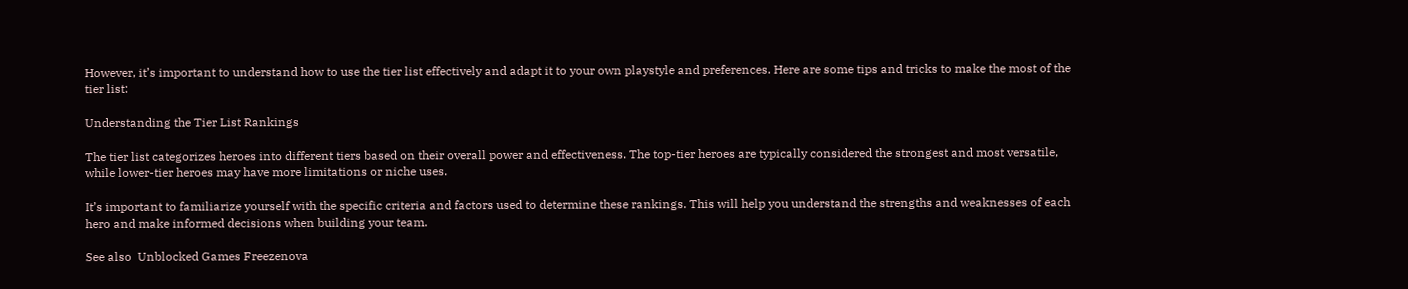However, it’s important to understand how to use the tier list effectively and adapt it to your own playstyle and preferences. Here are some tips and tricks to make the most of the tier list:

Understanding the Tier List Rankings

The tier list categorizes heroes into different tiers based on their overall power and effectiveness. The top-tier heroes are typically considered the strongest and most versatile, while lower-tier heroes may have more limitations or niche uses.

It’s important to familiarize yourself with the specific criteria and factors used to determine these rankings. This will help you understand the strengths and weaknesses of each hero and make informed decisions when building your team.

See also  Unblocked Games Freezenova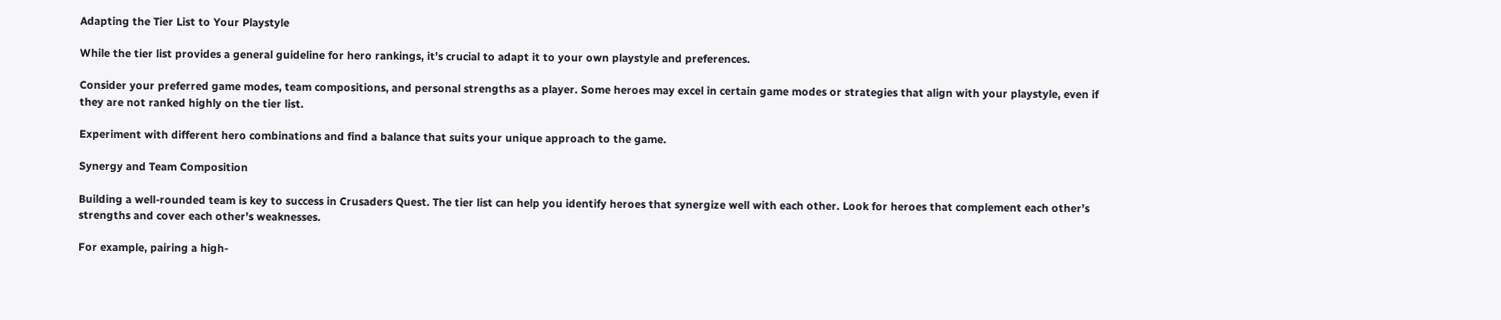Adapting the Tier List to Your Playstyle

While the tier list provides a general guideline for hero rankings, it’s crucial to adapt it to your own playstyle and preferences.

Consider your preferred game modes, team compositions, and personal strengths as a player. Some heroes may excel in certain game modes or strategies that align with your playstyle, even if they are not ranked highly on the tier list.

Experiment with different hero combinations and find a balance that suits your unique approach to the game.

Synergy and Team Composition

Building a well-rounded team is key to success in Crusaders Quest. The tier list can help you identify heroes that synergize well with each other. Look for heroes that complement each other’s strengths and cover each other’s weaknesses.

For example, pairing a high-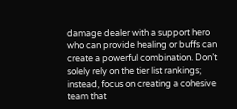damage dealer with a support hero who can provide healing or buffs can create a powerful combination. Don’t solely rely on the tier list rankings; instead, focus on creating a cohesive team that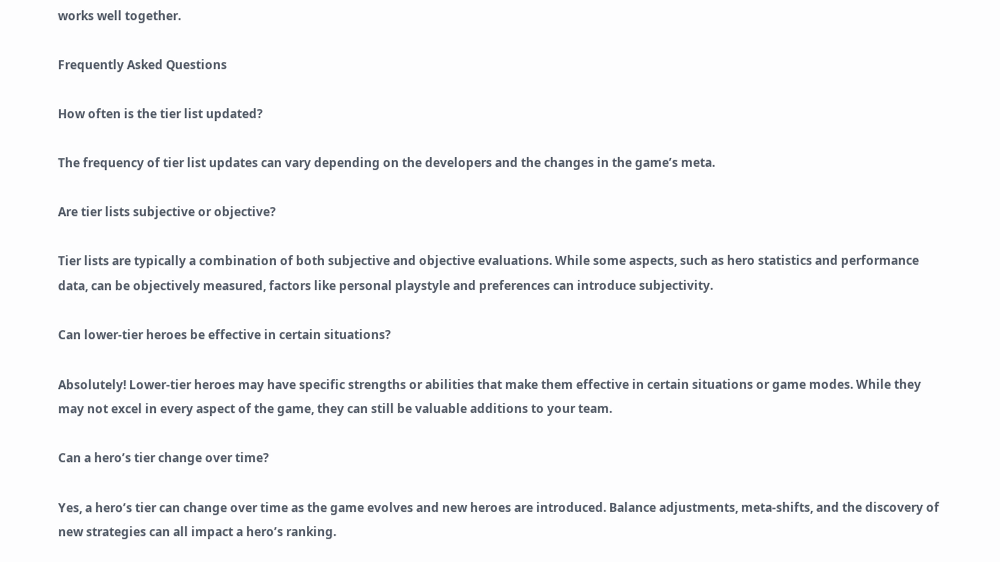works well together.

Frequently Asked Questions

How often is the tier list updated?

The frequency of tier list updates can vary depending on the developers and the changes in the game’s meta.

Are tier lists subjective or objective?

Tier lists are typically a combination of both subjective and objective evaluations. While some aspects, such as hero statistics and performance data, can be objectively measured, factors like personal playstyle and preferences can introduce subjectivity.

Can lower-tier heroes be effective in certain situations?

Absolutely! Lower-tier heroes may have specific strengths or abilities that make them effective in certain situations or game modes. While they may not excel in every aspect of the game, they can still be valuable additions to your team.

Can a hero’s tier change over time?

Yes, a hero’s tier can change over time as the game evolves and new heroes are introduced. Balance adjustments, meta-shifts, and the discovery of new strategies can all impact a hero’s ranking.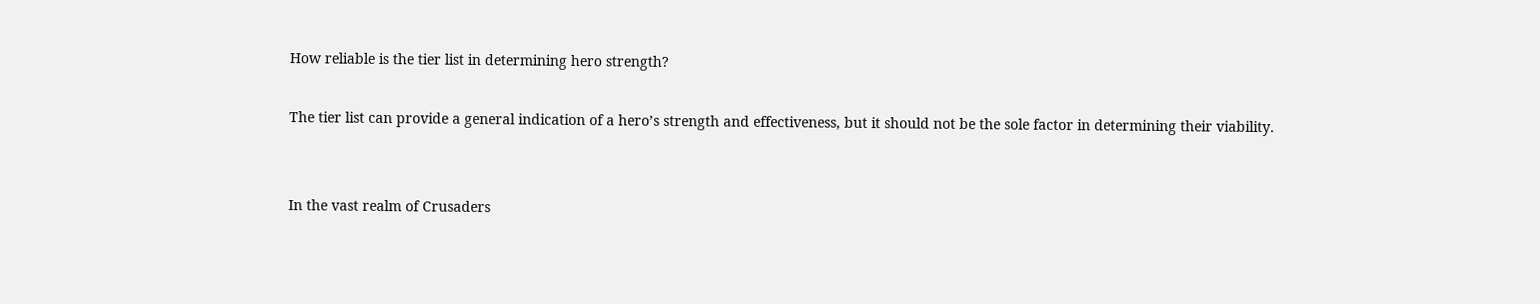How reliable is the tier list in determining hero strength?

The tier list can provide a general indication of a hero’s strength and effectiveness, but it should not be the sole factor in determining their viability.


In the vast realm of Crusaders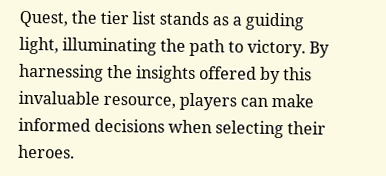Quest, the tier list stands as a guiding light, illuminating the path to victory. By harnessing the insights offered by this invaluable resource, players can make informed decisions when selecting their heroes.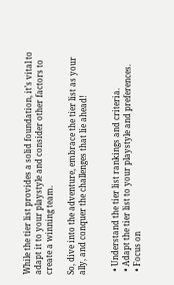While the tier list provides a solid foundation, it’s vital to adapt it to your playstyle and consider other factors to create a winning team.

So, dive into the adventure, embrace the tier list as your ally, and conquer the challenges that lie ahead!


  • Understand the tier list rankings and criteria.
  • Adapt the tier list to your playstyle and preferences.
  • Focus on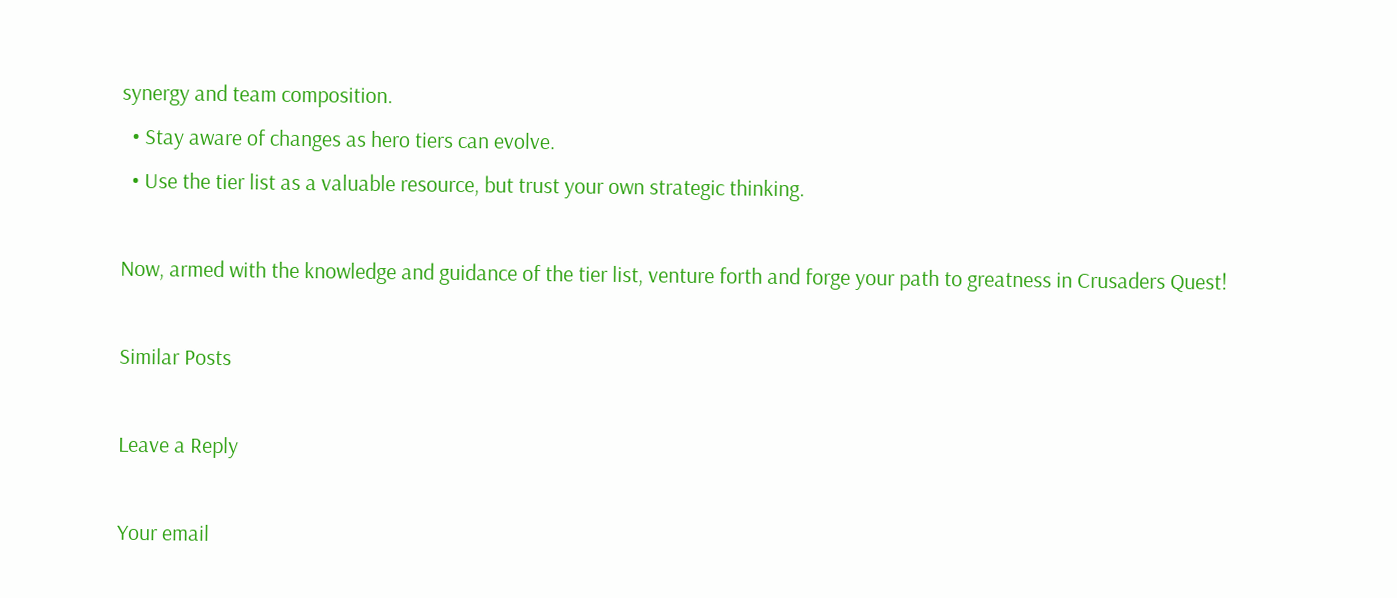synergy and team composition.
  • Stay aware of changes as hero tiers can evolve.
  • Use the tier list as a valuable resource, but trust your own strategic thinking.

Now, armed with the knowledge and guidance of the tier list, venture forth and forge your path to greatness in Crusaders Quest!

Similar Posts

Leave a Reply

Your email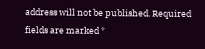address will not be published. Required fields are marked *